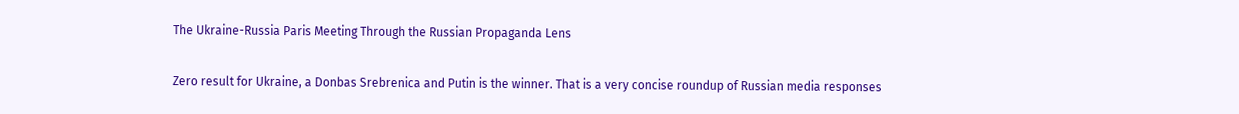The Ukraine-Russia Paris Meeting Through the Russian Propaganda Lens

Zero result for Ukraine, a Donbas Srebrenica and Putin is the winner. That is a very concise roundup of Russian media responses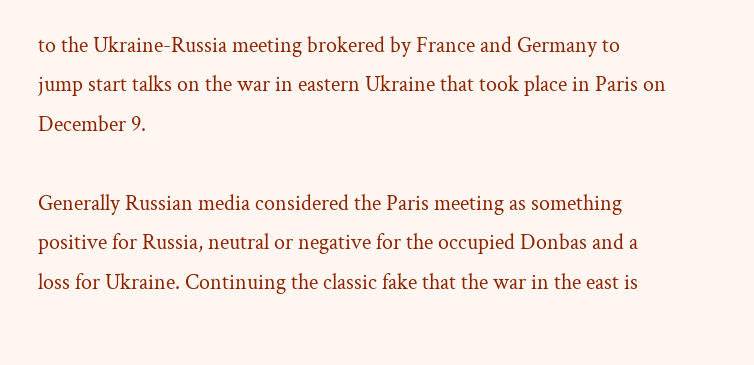to the Ukraine-Russia meeting brokered by France and Germany to jump start talks on the war in eastern Ukraine that took place in Paris on December 9.

Generally Russian media considered the Paris meeting as something positive for Russia, neutral or negative for the occupied Donbas and a loss for Ukraine. Continuing the classic fake that the war in the east is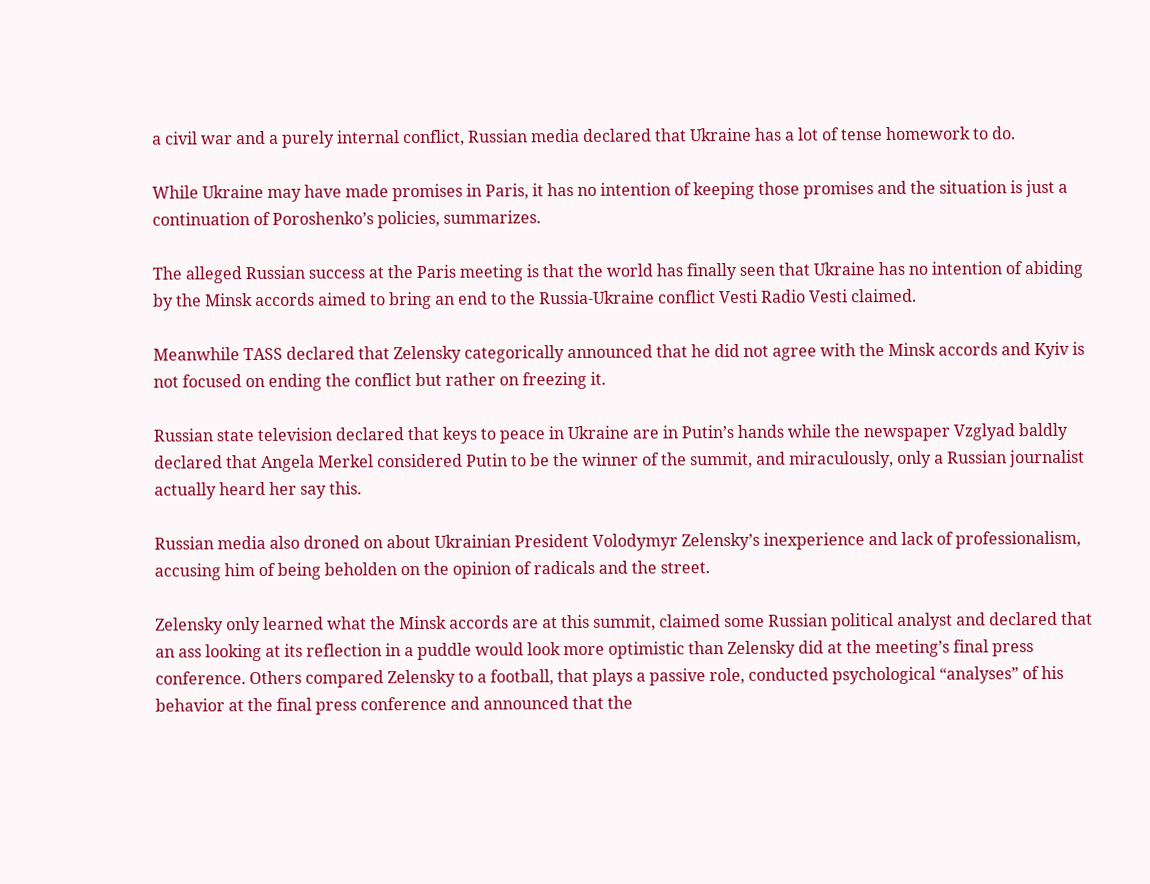a civil war and a purely internal conflict, Russian media declared that Ukraine has a lot of tense homework to do.

While Ukraine may have made promises in Paris, it has no intention of keeping those promises and the situation is just a continuation of Poroshenko’s policies, summarizes.

The alleged Russian success at the Paris meeting is that the world has finally seen that Ukraine has no intention of abiding by the Minsk accords aimed to bring an end to the Russia-Ukraine conflict Vesti Radio Vesti claimed.

Meanwhile TASS declared that Zelensky categorically announced that he did not agree with the Minsk accords and Kyiv is not focused on ending the conflict but rather on freezing it.

Russian state television declared that keys to peace in Ukraine are in Putin’s hands while the newspaper Vzglyad baldly declared that Angela Merkel considered Putin to be the winner of the summit, and miraculously, only a Russian journalist actually heard her say this.

Russian media also droned on about Ukrainian President Volodymyr Zelensky’s inexperience and lack of professionalism, accusing him of being beholden on the opinion of radicals and the street.

Zelensky only learned what the Minsk accords are at this summit, claimed some Russian political analyst and declared that an ass looking at its reflection in a puddle would look more optimistic than Zelensky did at the meeting’s final press conference. Others compared Zelensky to a football, that plays a passive role, conducted psychological “analyses” of his behavior at the final press conference and announced that the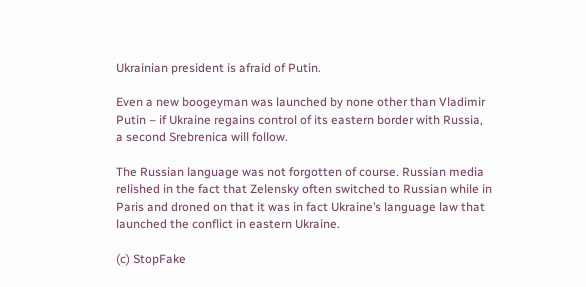Ukrainian president is afraid of Putin.

Even a new boogeyman was launched by none other than Vladimir Putin – if Ukraine regains control of its eastern border with Russia, a second Srebrenica will follow.

The Russian language was not forgotten of course. Russian media relished in the fact that Zelensky often switched to Russian while in Paris and droned on that it was in fact Ukraine’s language law that launched the conflict in eastern Ukraine.

(c) StopFake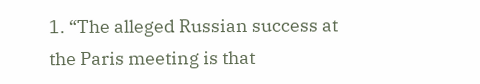1. “The alleged Russian success at the Paris meeting is that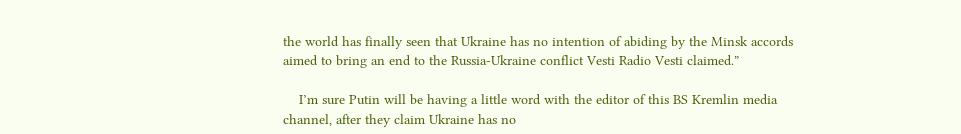the world has finally seen that Ukraine has no intention of abiding by the Minsk accords aimed to bring an end to the Russia-Ukraine conflict Vesti Radio Vesti claimed.”

    I’m sure Putin will be having a little word with the editor of this BS Kremlin media channel, after they claim Ukraine has no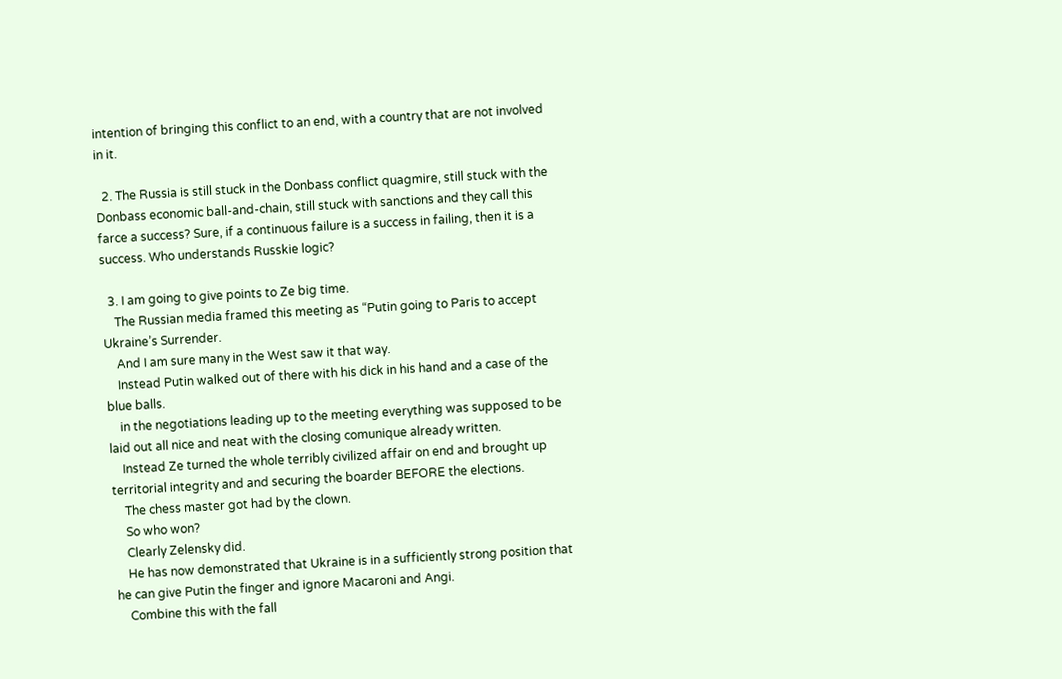intention of bringing this conflict to an end, with a country that are not involved in it.

  2. The Russia is still stuck in the Donbass conflict quagmire, still stuck with the Donbass economic ball-and-chain, still stuck with sanctions and they call this farce a success? Sure, if a continuous failure is a success in failing, then it is a success. Who understands Russkie logic?

  3. I am going to give points to Ze big time.
    The Russian media framed this meeting as “Putin going to Paris to accept Ukraine’s Surrender.
    And I am sure many in the West saw it that way.
    Instead Putin walked out of there with his dick in his hand and a case of the blue balls.
    in the negotiations leading up to the meeting everything was supposed to be laid out all nice and neat with the closing comunique already written.
    Instead Ze turned the whole terribly civilized affair on end and brought up territorial integrity and and securing the boarder BEFORE the elections.
    The chess master got had by the clown.
    So who won?
    Clearly Zelensky did.
    He has now demonstrated that Ukraine is in a sufficiently strong position that he can give Putin the finger and ignore Macaroni and Angi.
    Combine this with the fall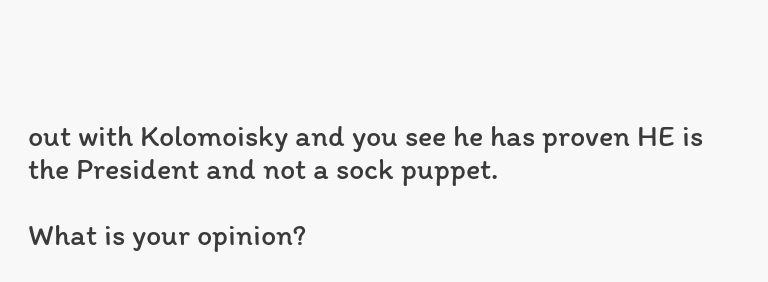out with Kolomoisky and you see he has proven HE is the President and not a sock puppet.

What is your opinion?